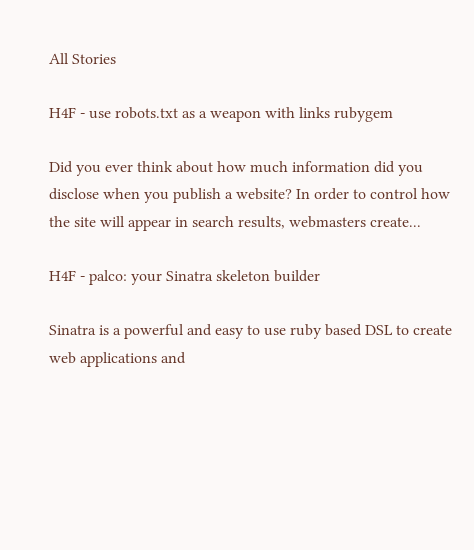All Stories

H4F - use robots.txt as a weapon with links rubygem

Did you ever think about how much information did you disclose when you publish a website? In order to control how the site will appear in search results, webmasters create...

H4F - palco: your Sinatra skeleton builder

Sinatra is a powerful and easy to use ruby based DSL to create web applications and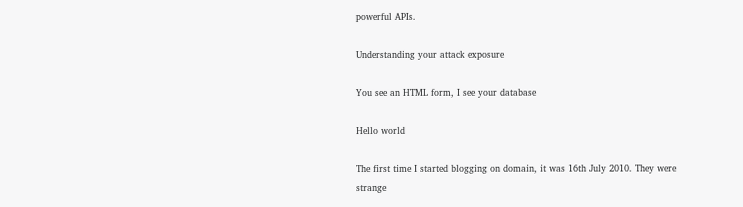powerful APIs.

Understanding your attack exposure

You see an HTML form, I see your database

Hello world

The first time I started blogging on domain, it was 16th July 2010. They were strange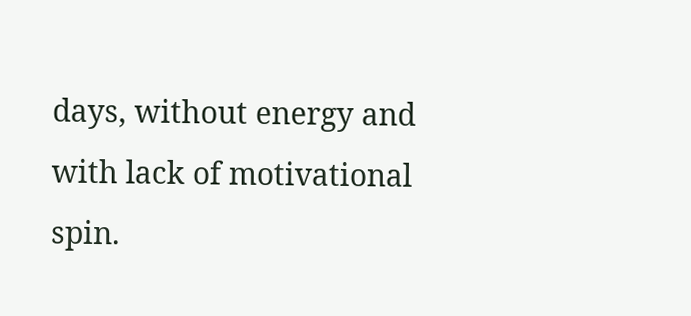days, without energy and with lack of motivational spin.